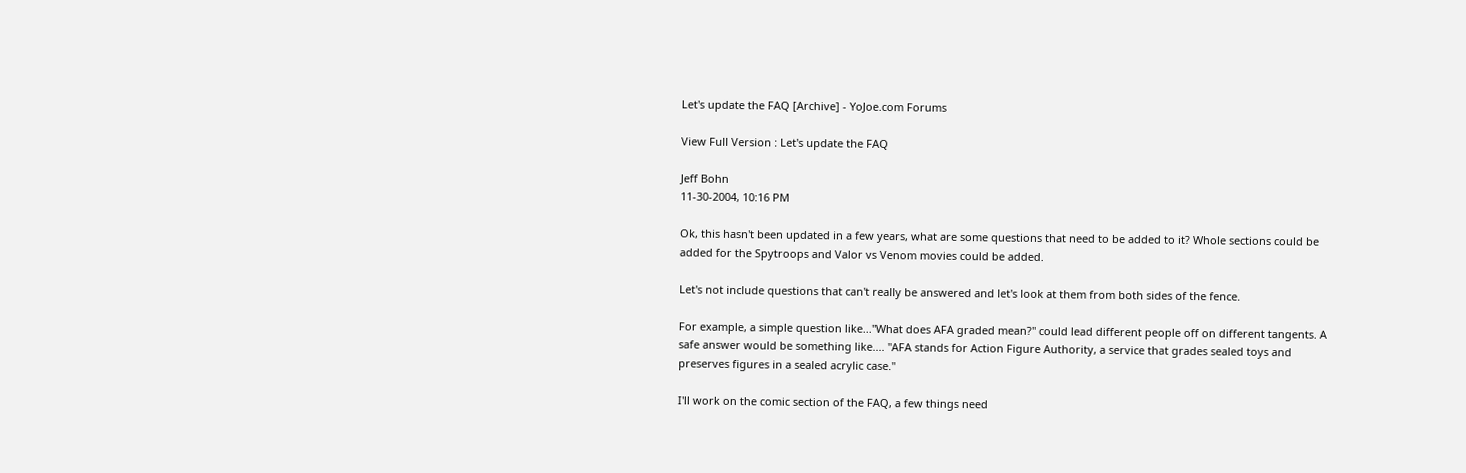Let's update the FAQ [Archive] - YoJoe.com Forums

View Full Version : Let's update the FAQ

Jeff Bohn
11-30-2004, 10:16 PM

Ok, this hasn't been updated in a few years, what are some questions that need to be added to it? Whole sections could be added for the Spytroops and Valor vs Venom movies could be added.

Let's not include questions that can't really be answered and let's look at them from both sides of the fence.

For example, a simple question like..."What does AFA graded mean?" could lead different people off on different tangents. A safe answer would be something like.... "AFA stands for Action Figure Authority, a service that grades sealed toys and preserves figures in a sealed acrylic case."

I'll work on the comic section of the FAQ, a few things need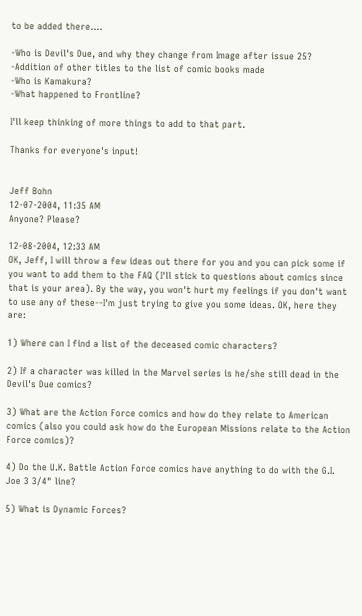to be added there....

-Who is Devil's Due, and why they change from Image after issue 25?
-Addition of other titles to the list of comic books made
-Who is Kamakura?
-What happened to Frontline?

I'll keep thinking of more things to add to that part.

Thanks for everyone's input!


Jeff Bohn
12-07-2004, 11:35 AM
Anyone? Please?

12-08-2004, 12:33 AM
OK, Jeff, I will throw a few ideas out there for you and you can pick some if you want to add them to the FAQ (I'll stick to questions about comics since that is your area). By the way, you won't hurt my feelings if you don't want to use any of these--I'm just trying to give you some ideas. OK, here they are:

1) Where can I find a list of the deceased comic characters?

2) If a character was killed in the Marvel series is he/she still dead in the Devil's Due comics?

3) What are the Action Force comics and how do they relate to American comics (also you could ask how do the European Missions relate to the Action Force comics)?

4) Do the U.K. Battle Action Force comics have anything to do with the G.I. Joe 3 3/4" line?

5) What is Dynamic Forces?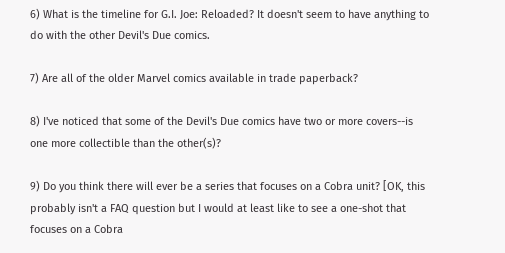6) What is the timeline for G.I. Joe: Reloaded? It doesn't seem to have anything to do with the other Devil's Due comics.

7) Are all of the older Marvel comics available in trade paperback?

8) I've noticed that some of the Devil's Due comics have two or more covers--is one more collectible than the other(s)?

9) Do you think there will ever be a series that focuses on a Cobra unit? [OK, this probably isn't a FAQ question but I would at least like to see a one-shot that focuses on a Cobra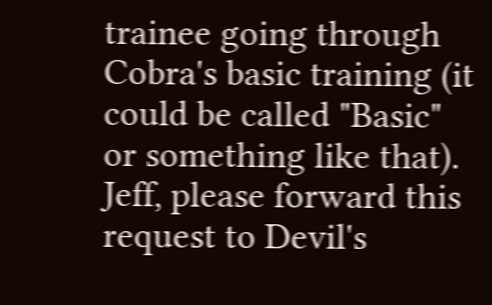trainee going through Cobra's basic training (it could be called "Basic" or something like that). Jeff, please forward this request to Devil's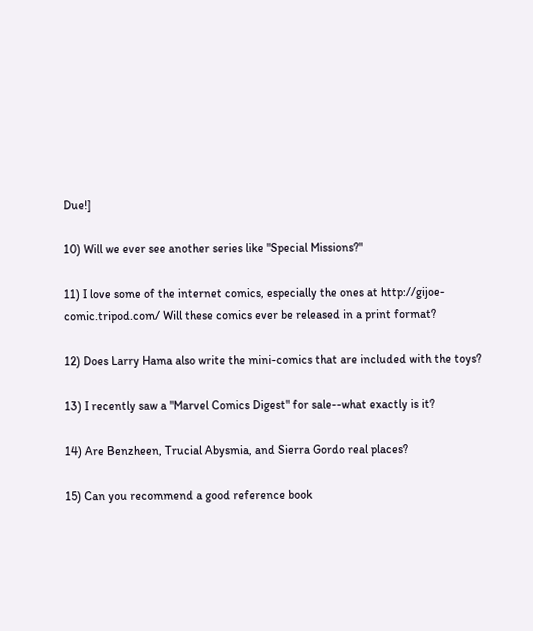Due!]

10) Will we ever see another series like "Special Missions?"

11) I love some of the internet comics, especially the ones at http://gijoe-comic.tripod.com/ Will these comics ever be released in a print format?

12) Does Larry Hama also write the mini-comics that are included with the toys?

13) I recently saw a "Marvel Comics Digest" for sale--what exactly is it?

14) Are Benzheen, Trucial Abysmia, and Sierra Gordo real places?

15) Can you recommend a good reference book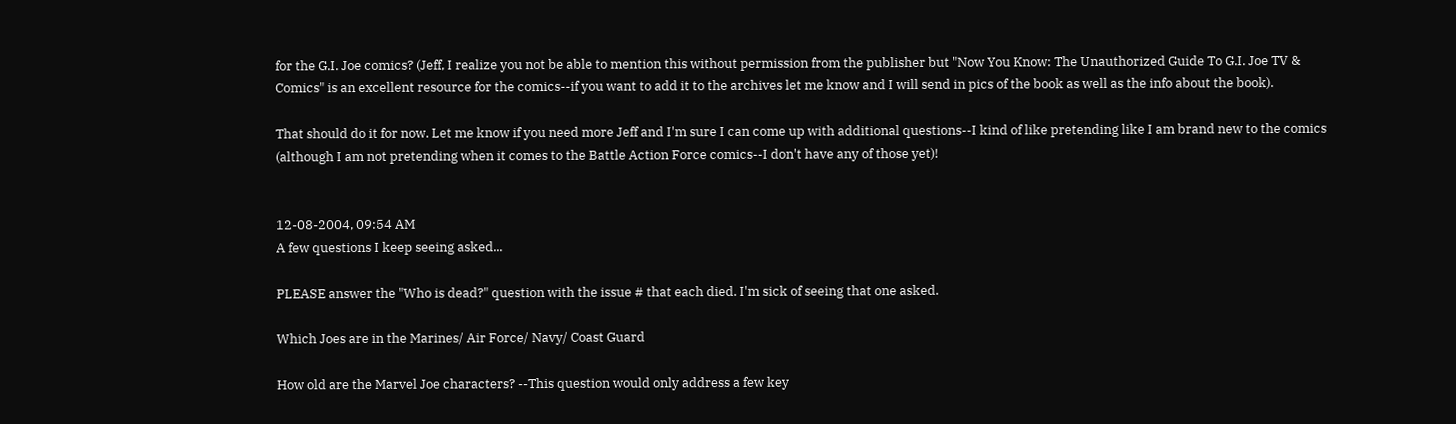for the G.I. Joe comics? (Jeff, I realize you not be able to mention this without permission from the publisher but "Now You Know: The Unauthorized Guide To G.I. Joe TV & Comics" is an excellent resource for the comics--if you want to add it to the archives let me know and I will send in pics of the book as well as the info about the book).

That should do it for now. Let me know if you need more Jeff and I'm sure I can come up with additional questions--I kind of like pretending like I am brand new to the comics (although I am not pretending when it comes to the Battle Action Force comics--I don't have any of those yet)!


12-08-2004, 09:54 AM
A few questions I keep seeing asked...

PLEASE answer the "Who is dead?" question with the issue # that each died. I'm sick of seeing that one asked.

Which Joes are in the Marines/ Air Force/ Navy/ Coast Guard

How old are the Marvel Joe characters? --This question would only address a few key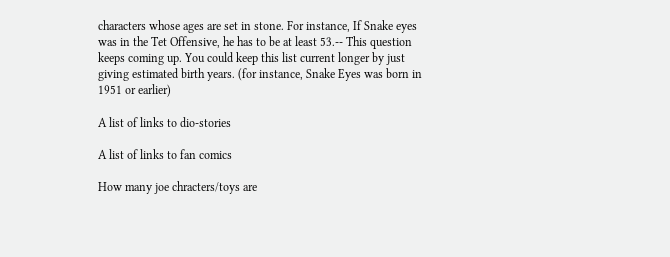characters whose ages are set in stone. For instance, If Snake eyes was in the Tet Offensive, he has to be at least 53.-- This question keeps coming up. You could keep this list current longer by just giving estimated birth years. (for instance, Snake Eyes was born in 1951 or earlier)

A list of links to dio-stories

A list of links to fan comics

How many joe chracters/toys are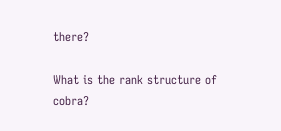there?

What is the rank structure of cobra?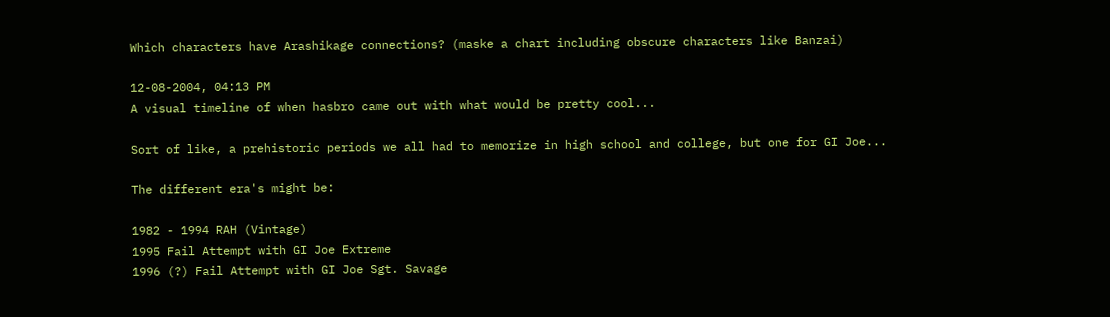Which characters have Arashikage connections? (maske a chart including obscure characters like Banzai)

12-08-2004, 04:13 PM
A visual timeline of when hasbro came out with what would be pretty cool...

Sort of like, a prehistoric periods we all had to memorize in high school and college, but one for GI Joe...

The different era's might be:

1982 - 1994 RAH (Vintage)
1995 Fail Attempt with GI Joe Extreme
1996 (?) Fail Attempt with GI Joe Sgt. Savage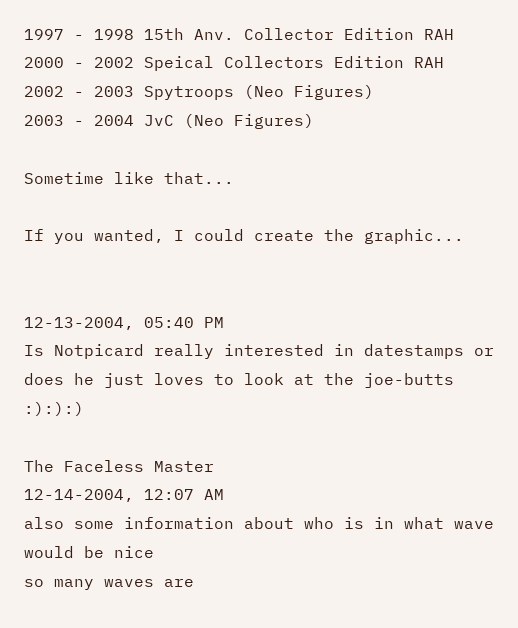1997 - 1998 15th Anv. Collector Edition RAH
2000 - 2002 Speical Collectors Edition RAH
2002 - 2003 Spytroops (Neo Figures)
2003 - 2004 JvC (Neo Figures)

Sometime like that...

If you wanted, I could create the graphic...


12-13-2004, 05:40 PM
Is Notpicard really interested in datestamps or does he just loves to look at the joe-butts :):):)

The Faceless Master
12-14-2004, 12:07 AM
also some information about who is in what wave would be nice
so many waves are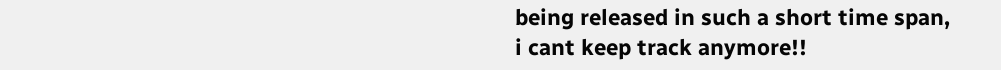being released in such a short time span,
i cant keep track anymore!!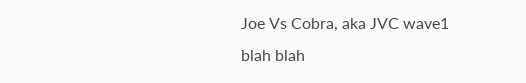Joe Vs Cobra, aka JVC wave1
blah blah